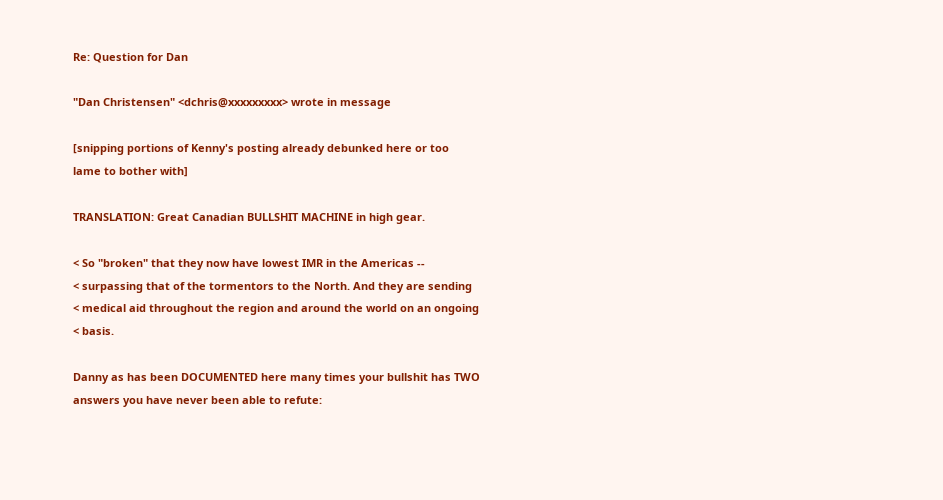Re: Question for Dan

"Dan Christensen" <dchris@xxxxxxxxx> wrote in message

[snipping portions of Kenny's posting already debunked here or too
lame to bother with]

TRANSLATION: Great Canadian BULLSHIT MACHINE in high gear.

< So "broken" that they now have lowest IMR in the Americas --
< surpassing that of the tormentors to the North. And they are sending
< medical aid throughout the region and around the world on an ongoing
< basis.

Danny as has been DOCUMENTED here many times your bullshit has TWO
answers you have never been able to refute: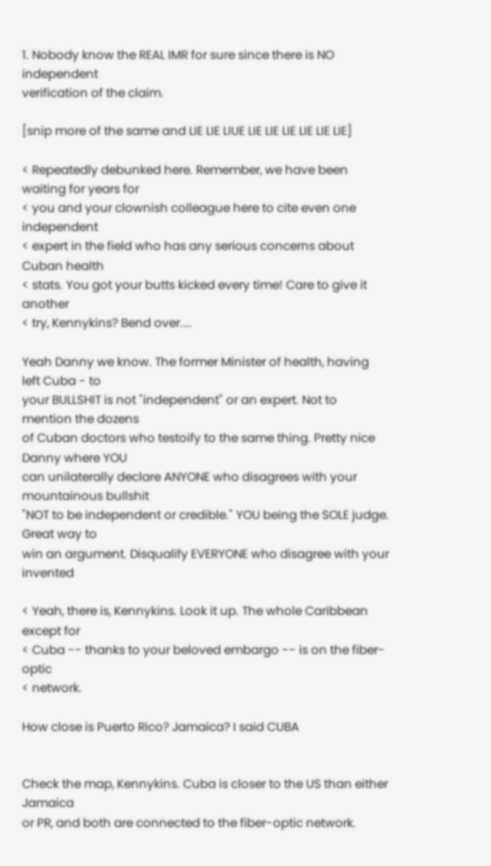1. Nobody know the REAL IMR for sure since there is NO independent
verification of the claim.

[snip more of the same and LIE LIE LIUE LIE LIE LIE LIE LIE LIE]

< Repeatedly debunked here. Remember, we have been waiting for years for
< you and your clownish colleague here to cite even one independent
< expert in the field who has any serious concerns about Cuban health
< stats. You got your butts kicked every time! Care to give it another
< try, Kennykins? Bend over....

Yeah Danny we know. The former Minister of health, having left Cuba - to
your BULLSHIT is not "independent" or an expert. Not to mention the dozens
of Cuban doctors who testoify to the same thing. Pretty nice Danny where YOU
can unilaterally declare ANYONE who disagrees with your mountainous bullshit
"NOT to be independent or credible." YOU being the SOLE judge. Great way to
win an argument. Disqualify EVERYONE who disagree with your invented

< Yeah, there is, Kennykins. Look it up. The whole Caribbean except for
< Cuba -- thanks to your beloved embargo -- is on the fiber-optic
< network.

How close is Puerto Rico? Jamaica? I said CUBA


Check the map, Kennykins. Cuba is closer to the US than either Jamaica
or PR, and both are connected to the fiber-optic network.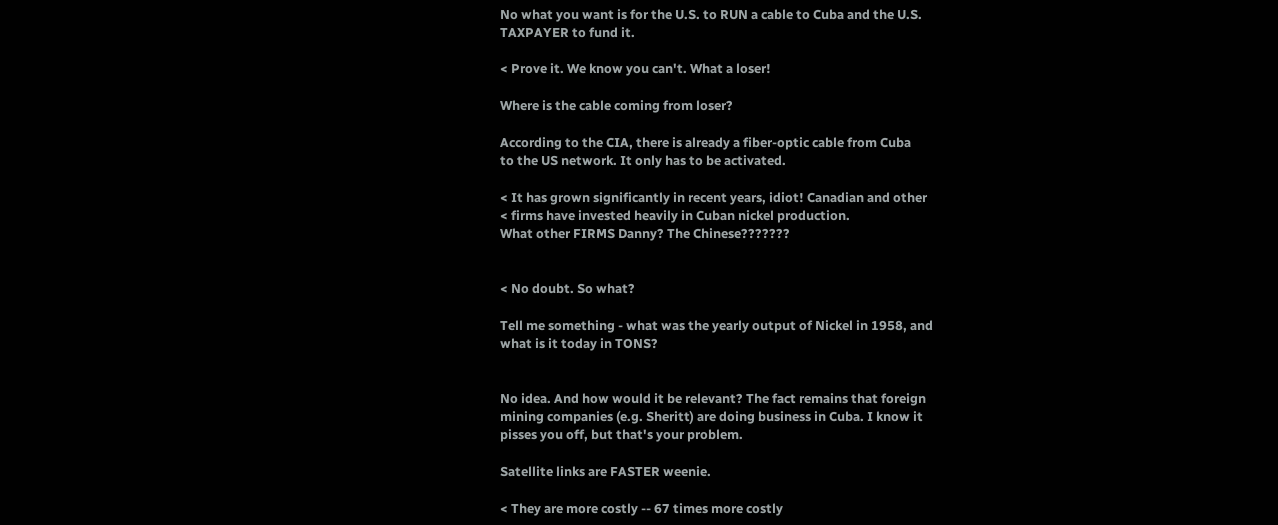No what you want is for the U.S. to RUN a cable to Cuba and the U.S.
TAXPAYER to fund it.

< Prove it. We know you can't. What a loser!

Where is the cable coming from loser?

According to the CIA, there is already a fiber-optic cable from Cuba
to the US network. It only has to be activated.

< It has grown significantly in recent years, idiot! Canadian and other
< firms have invested heavily in Cuban nickel production.
What other FIRMS Danny? The Chinese???????


< No doubt. So what?

Tell me something - what was the yearly output of Nickel in 1958, and
what is it today in TONS?


No idea. And how would it be relevant? The fact remains that foreign
mining companies (e.g. Sheritt) are doing business in Cuba. I know it
pisses you off, but that's your problem.

Satellite links are FASTER weenie.

< They are more costly -- 67 times more costly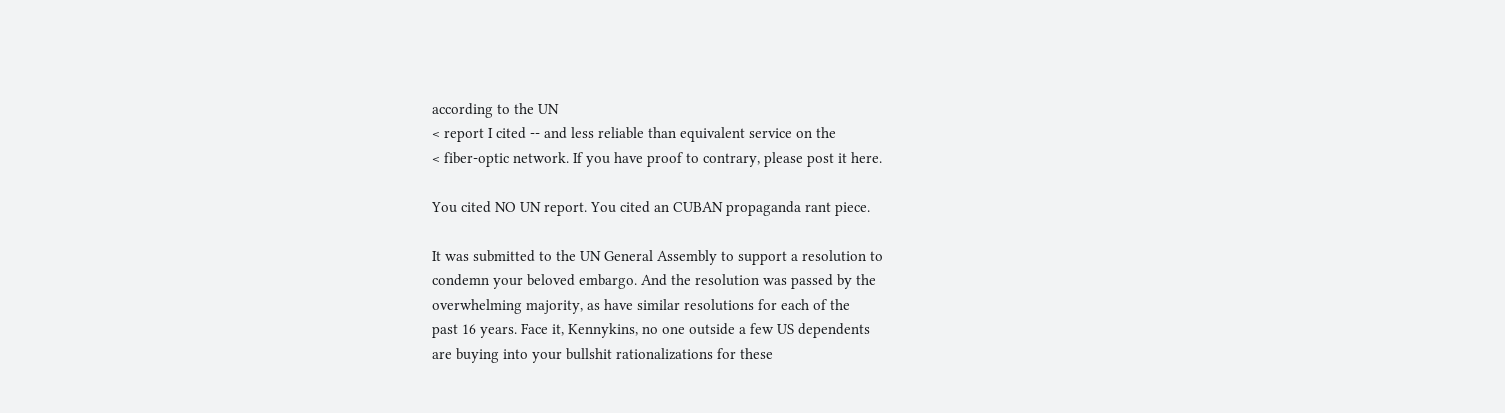according to the UN
< report I cited -- and less reliable than equivalent service on the
< fiber-optic network. If you have proof to contrary, please post it here.

You cited NO UN report. You cited an CUBAN propaganda rant piece.

It was submitted to the UN General Assembly to support a resolution to
condemn your beloved embargo. And the resolution was passed by the
overwhelming majority, as have similar resolutions for each of the
past 16 years. Face it, Kennykins, no one outside a few US dependents
are buying into your bullshit rationalizations for these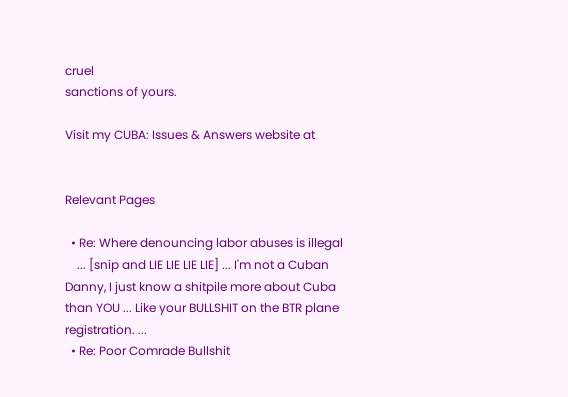cruel
sanctions of yours.

Visit my CUBA: Issues & Answers website at


Relevant Pages

  • Re: Where denouncing labor abuses is illegal
    ... [snip and LIE LIE LIE LIE] ... I'm not a Cuban Danny, I just know a shitpile more about Cuba than YOU ... Like your BULLSHIT on the BTR plane registration. ...
  • Re: Poor Comrade Bullshit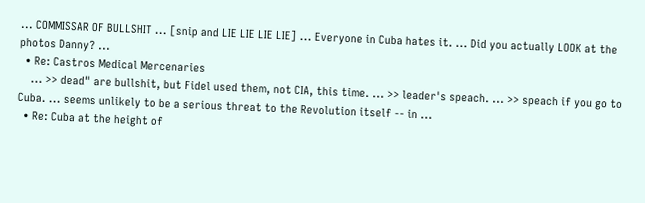... COMMISSAR OF BULLSHIT ... [snip and LIE LIE LIE LIE] ... Everyone in Cuba hates it. ... Did you actually LOOK at the photos Danny? ...
  • Re: Castros Medical Mercenaries
    ... >> dead" are bullshit, but Fidel used them, not CIA, this time. ... >> leader's speach. ... >> speach if you go to Cuba. ... seems unlikely to be a serious threat to the Revolution itself -- in ...
  • Re: Cuba at the height of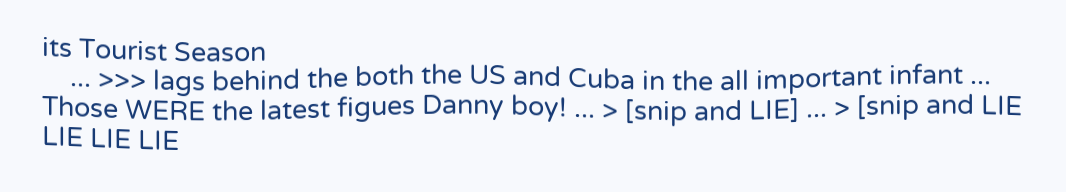its Tourist Season
    ... >>> lags behind the both the US and Cuba in the all important infant ... Those WERE the latest figues Danny boy! ... > [snip and LIE] ... > [snip and LIE LIE LIE LIE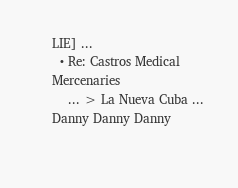LIE] ...
  • Re: Castros Medical Mercenaries
    ... > La Nueva Cuba ... Danny Danny Danny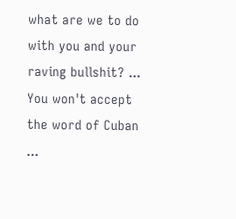what are we to do with you and your raving bullshit? ... You won't accept the word of Cuban ...